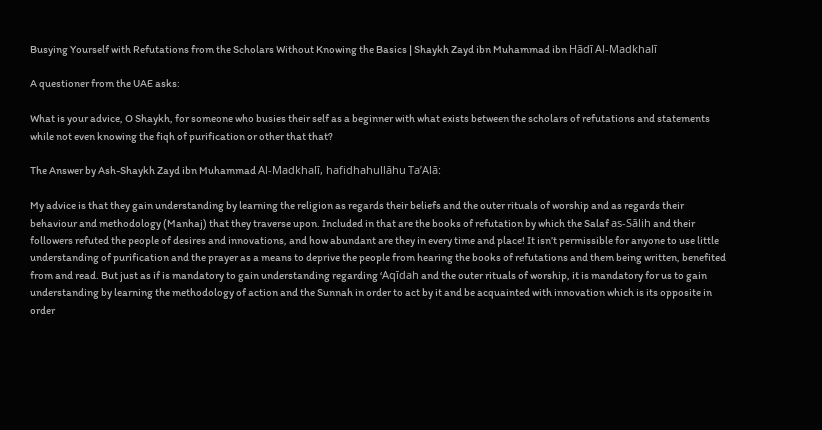Busying Yourself with Refutations from the Scholars Without Knowing the Basics | Shaykh Zayd ibn Muhammad ibn Hādī Al-Madkhalī

A questioner from the UAE asks:

What is your advice, O Shaykh, for someone who busies their self as a beginner with what exists between the scholars of refutations and statements while not even knowing the fiqh of purification or other that that?

The Answer by Ash-Shaykh Zayd ibn Muhammad Al-Madkhalī, hafidhahullāhu Ta’Alā:

My advice is that they gain understanding by learning the religion as regards their beliefs and the outer rituals of worship and as regards their behaviour and methodology (Manhaj) that they traverse upon. Included in that are the books of refutation by which the Salaf as-Sālih and their followers refuted the people of desires and innovations, and how abundant are they in every time and place! It isn’t permissible for anyone to use little understanding of purification and the prayer as a means to deprive the people from hearing the books of refutations and them being written, benefited from and read. But just as if is mandatory to gain understanding regarding ‘Aqīdah and the outer rituals of worship, it is mandatory for us to gain understanding by learning the methodology of action and the Sunnah in order to act by it and be acquainted with innovation which is its opposite in order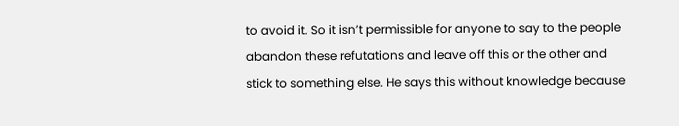to avoid it. So it isn’t permissible for anyone to say to the people abandon these refutations and leave off this or the other and stick to something else. He says this without knowledge because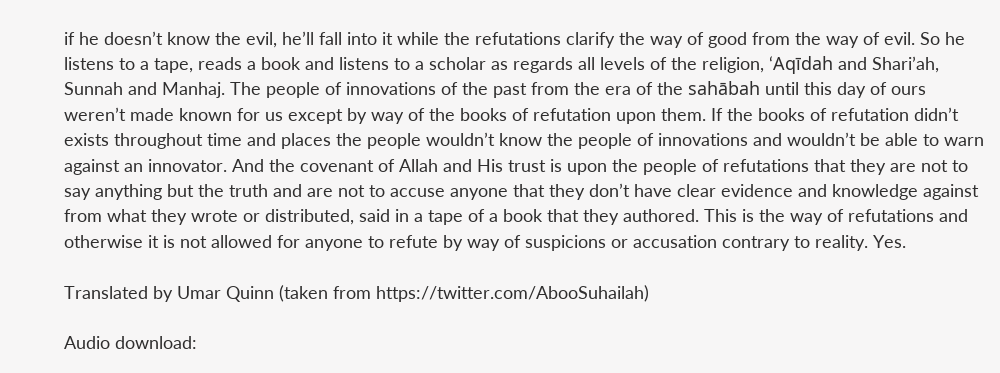if he doesn’t know the evil, he’ll fall into it while the refutations clarify the way of good from the way of evil. So he listens to a tape, reads a book and listens to a scholar as regards all levels of the religion, ‘Aqīdah and Shari’ah, Sunnah and Manhaj. The people of innovations of the past from the era of the sahābah until this day of ours weren’t made known for us except by way of the books of refutation upon them. If the books of refutation didn’t exists throughout time and places the people wouldn’t know the people of innovations and wouldn’t be able to warn against an innovator. And the covenant of Allah and His trust is upon the people of refutations that they are not to say anything but the truth and are not to accuse anyone that they don’t have clear evidence and knowledge against from what they wrote or distributed, said in a tape of a book that they authored. This is the way of refutations and otherwise it is not allowed for anyone to refute by way of suspicions or accusation contrary to reality. Yes.

Translated by Umar Quinn (taken from https://twitter.com/AbooSuhailah)

Audio download: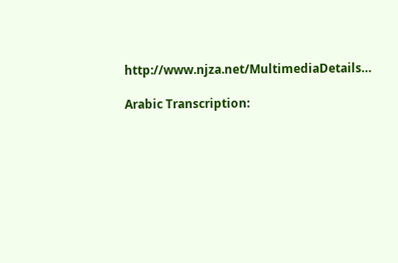http://www.njza.net/MultimediaDetails…

Arabic Transcription: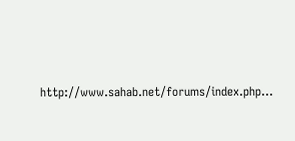http://www.sahab.net/forums/index.php…